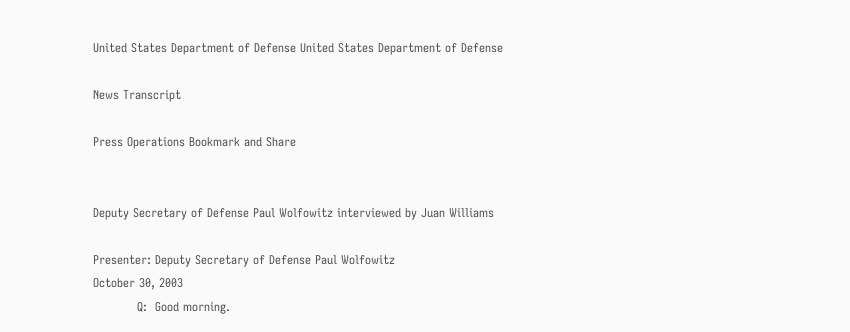United States Department of Defense United States Department of Defense

News Transcript

Press Operations Bookmark and Share


Deputy Secretary of Defense Paul Wolfowitz interviewed by Juan Williams

Presenter: Deputy Secretary of Defense Paul Wolfowitz
October 30, 2003
           Q:  Good morning.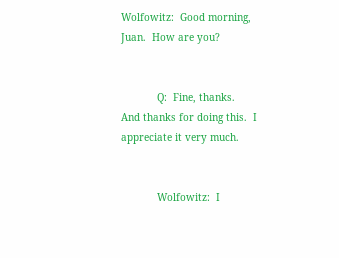Wolfowitz:  Good morning, Juan.  How are you?


            Q:  Fine, thanks.  And thanks for doing this.  I appreciate it very much.


            Wolfowitz:  I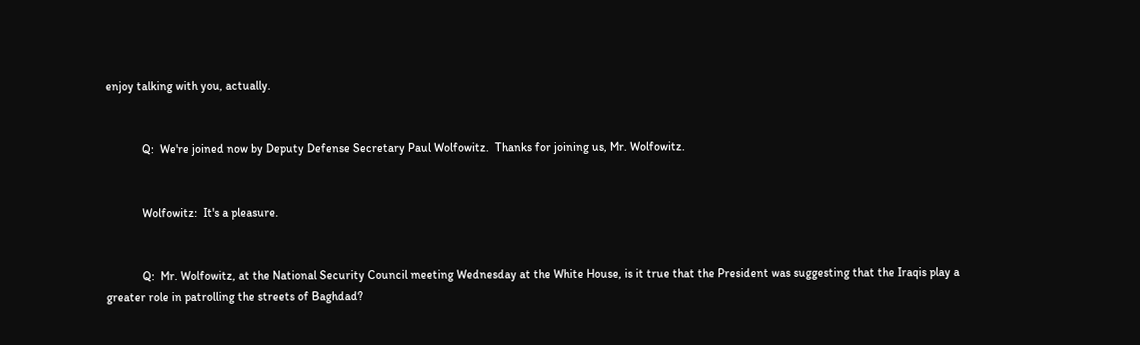enjoy talking with you, actually.


            Q:  We're joined now by Deputy Defense Secretary Paul Wolfowitz.  Thanks for joining us, Mr. Wolfowitz.


            Wolfowitz:  It's a pleasure.


            Q:  Mr. Wolfowitz, at the National Security Council meeting Wednesday at the White House, is it true that the President was suggesting that the Iraqis play a greater role in patrolling the streets of Baghdad?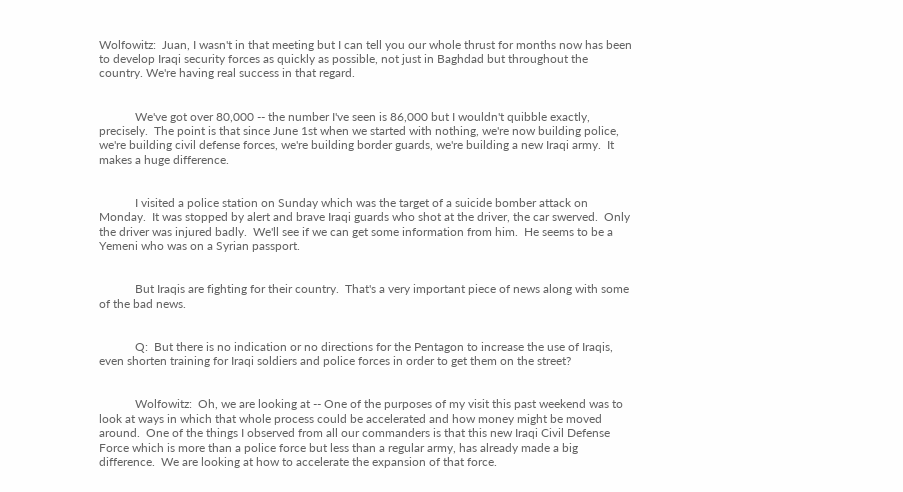Wolfowitz:  Juan, I wasn't in that meeting but I can tell you our whole thrust for months now has been to develop Iraqi security forces as quickly as possible, not just in Baghdad but throughout the country. We're having real success in that regard.


            We've got over 80,000 -- the number I've seen is 86,000 but I wouldn't quibble exactly, precisely.  The point is that since June 1st when we started with nothing, we're now building police, we're building civil defense forces, we're building border guards, we're building a new Iraqi army.  It makes a huge difference.


            I visited a police station on Sunday which was the target of a suicide bomber attack on Monday.  It was stopped by alert and brave Iraqi guards who shot at the driver, the car swerved.  Only the driver was injured badly.  We'll see if we can get some information from him.  He seems to be a Yemeni who was on a Syrian passport.


            But Iraqis are fighting for their country.  That's a very important piece of news along with some of the bad news.


            Q:  But there is no indication or no directions for the Pentagon to increase the use of Iraqis, even shorten training for Iraqi soldiers and police forces in order to get them on the street?


            Wolfowitz:  Oh, we are looking at -- One of the purposes of my visit this past weekend was to look at ways in which that whole process could be accelerated and how money might be moved around.  One of the things I observed from all our commanders is that this new Iraqi Civil Defense Force which is more than a police force but less than a regular army, has already made a big difference.  We are looking at how to accelerate the expansion of that force.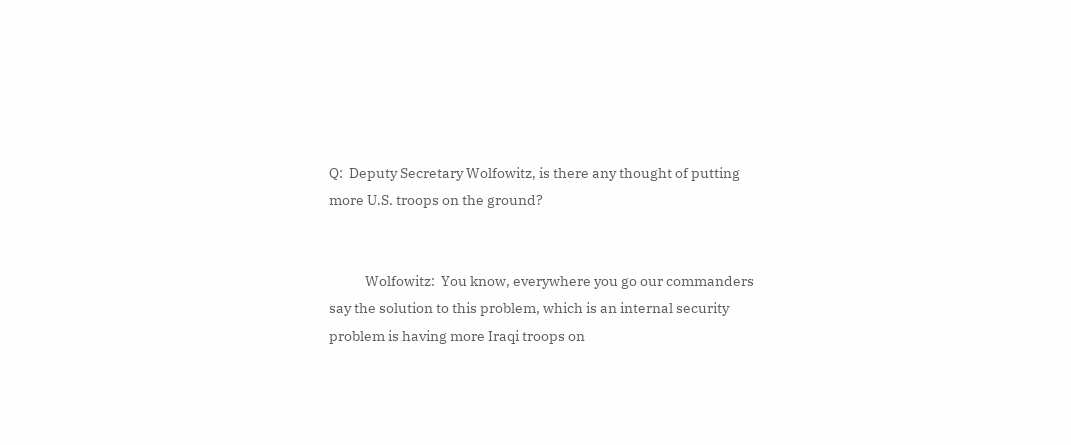Q:  Deputy Secretary Wolfowitz, is there any thought of putting more U.S. troops on the ground?


            Wolfowitz:  You know, everywhere you go our commanders say the solution to this problem, which is an internal security problem is having more Iraqi troops on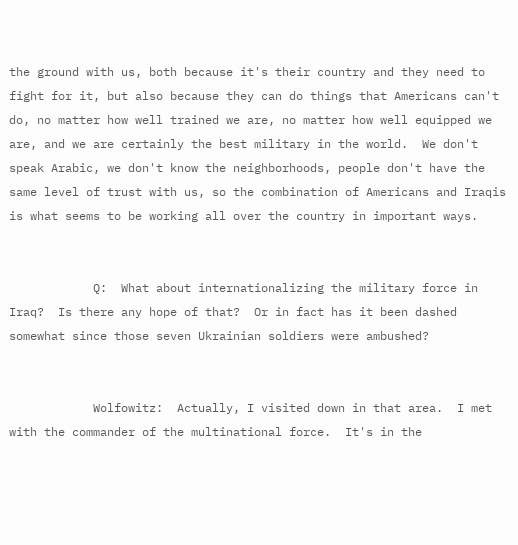the ground with us, both because it's their country and they need to fight for it, but also because they can do things that Americans can't do, no matter how well trained we are, no matter how well equipped we are, and we are certainly the best military in the world.  We don't speak Arabic, we don't know the neighborhoods, people don't have the same level of trust with us, so the combination of Americans and Iraqis is what seems to be working all over the country in important ways.


            Q:  What about internationalizing the military force in Iraq?  Is there any hope of that?  Or in fact has it been dashed somewhat since those seven Ukrainian soldiers were ambushed?


            Wolfowitz:  Actually, I visited down in that area.  I met with the commander of the multinational force.  It's in the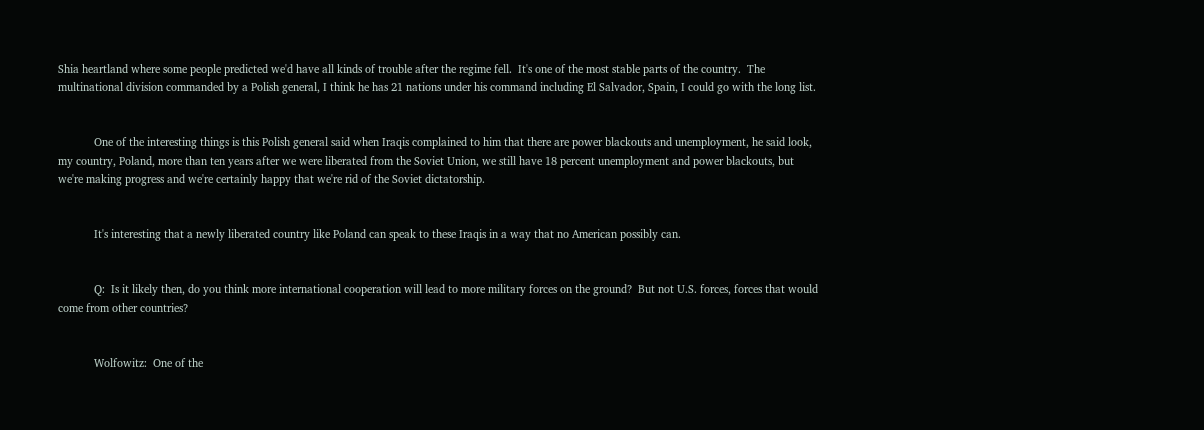Shia heartland where some people predicted we'd have all kinds of trouble after the regime fell.  It's one of the most stable parts of the country.  The multinational division commanded by a Polish general, I think he has 21 nations under his command including El Salvador, Spain, I could go with the long list.


            One of the interesting things is this Polish general said when Iraqis complained to him that there are power blackouts and unemployment, he said look, my country, Poland, more than ten years after we were liberated from the Soviet Union, we still have 18 percent unemployment and power blackouts, but we're making progress and we're certainly happy that we're rid of the Soviet dictatorship.


            It's interesting that a newly liberated country like Poland can speak to these Iraqis in a way that no American possibly can.


            Q:  Is it likely then, do you think more international cooperation will lead to more military forces on the ground?  But not U.S. forces, forces that would come from other countries?


            Wolfowitz:  One of the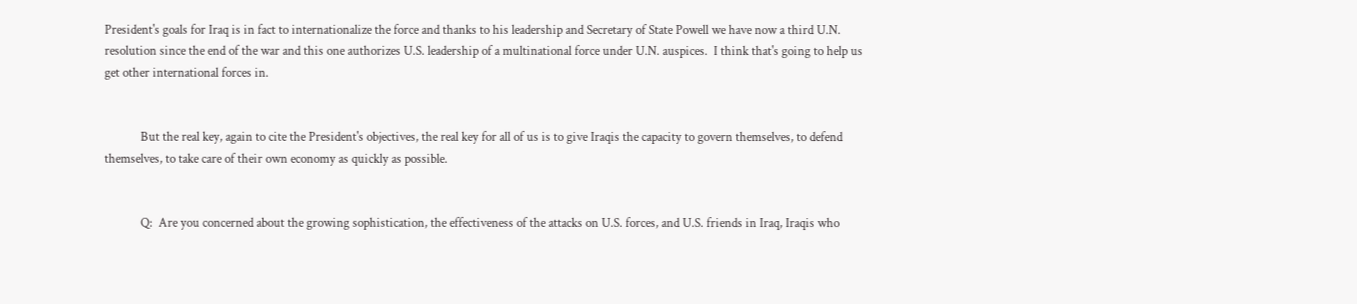President's goals for Iraq is in fact to internationalize the force and thanks to his leadership and Secretary of State Powell we have now a third U.N. resolution since the end of the war and this one authorizes U.S. leadership of a multinational force under U.N. auspices.  I think that's going to help us get other international forces in.


            But the real key, again to cite the President's objectives, the real key for all of us is to give Iraqis the capacity to govern themselves, to defend themselves, to take care of their own economy as quickly as possible.


            Q:  Are you concerned about the growing sophistication, the effectiveness of the attacks on U.S. forces, and U.S. friends in Iraq, Iraqis who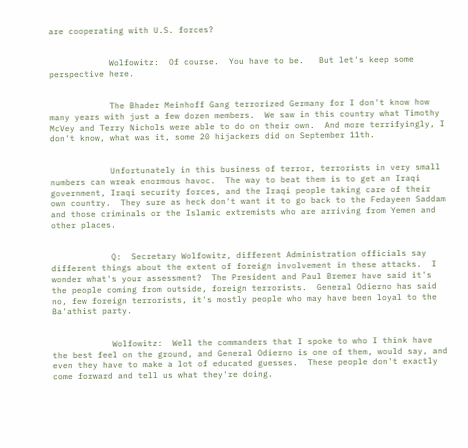are cooperating with U.S. forces?


            Wolfowitz:  Of course.  You have to be.   But let's keep some perspective here.


            The Bhader Meinhoff Gang terrorized Germany for I don't know how many years with just a few dozen members.  We saw in this country what Timothy McVey and Terry Nichols were able to do on their own.  And more terrifyingly, I don't know, what was it, some 20 hijackers did on September 11th.


            Unfortunately in this business of terror, terrorists in very small numbers can wreak enormous havoc.  The way to beat them is to get an Iraqi government, Iraqi security forces, and the Iraqi people taking care of their own country.  They sure as heck don't want it to go back to the Fedayeen Saddam and those criminals or the Islamic extremists who are arriving from Yemen and other places.


            Q:  Secretary Wolfowitz, different Administration officials say different things about the extent of foreign involvement in these attacks.  I wonder what's your assessment?  The President and Paul Bremer have said it's the people coming from outside, foreign terrorists.  General Odierno has said no, few foreign terrorists, it's mostly people who may have been loyal to the Ba'athist party.


            Wolfowitz:  Well the commanders that I spoke to who I think have the best feel on the ground, and General Odierno is one of them, would say, and even they have to make a lot of educated guesses.  These people don't exactly come forward and tell us what they're doing.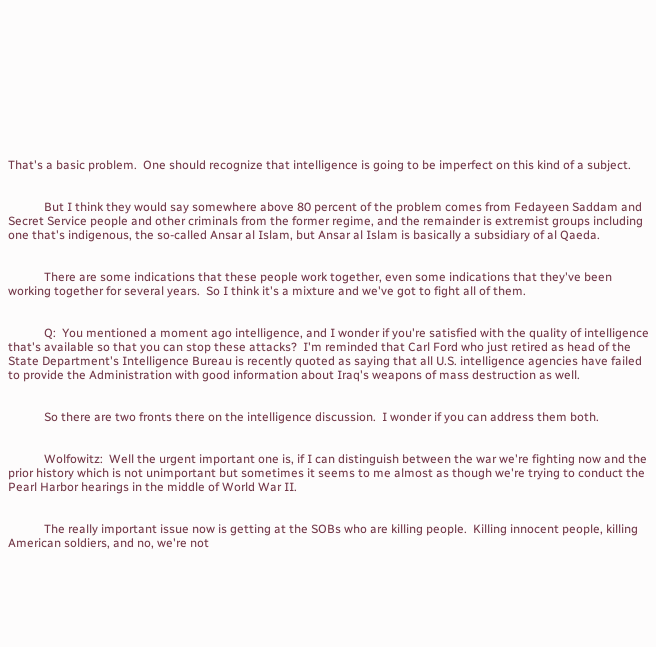That's a basic problem.  One should recognize that intelligence is going to be imperfect on this kind of a subject.


            But I think they would say somewhere above 80 percent of the problem comes from Fedayeen Saddam and Secret Service people and other criminals from the former regime, and the remainder is extremist groups including one that's indigenous, the so-called Ansar al Islam, but Ansar al Islam is basically a subsidiary of al Qaeda.


            There are some indications that these people work together, even some indications that they've been working together for several years.  So I think it's a mixture and we've got to fight all of them.


            Q:  You mentioned a moment ago intelligence, and I wonder if you're satisfied with the quality of intelligence that's available so that you can stop these attacks?  I'm reminded that Carl Ford who just retired as head of the State Department's Intelligence Bureau is recently quoted as saying that all U.S. intelligence agencies have failed to provide the Administration with good information about Iraq's weapons of mass destruction as well.


            So there are two fronts there on the intelligence discussion.  I wonder if you can address them both.


            Wolfowitz:  Well the urgent important one is, if I can distinguish between the war we're fighting now and the prior history which is not unimportant but sometimes it seems to me almost as though we're trying to conduct the Pearl Harbor hearings in the middle of World War II.


            The really important issue now is getting at the SOBs who are killing people.  Killing innocent people, killing American soldiers, and no, we're not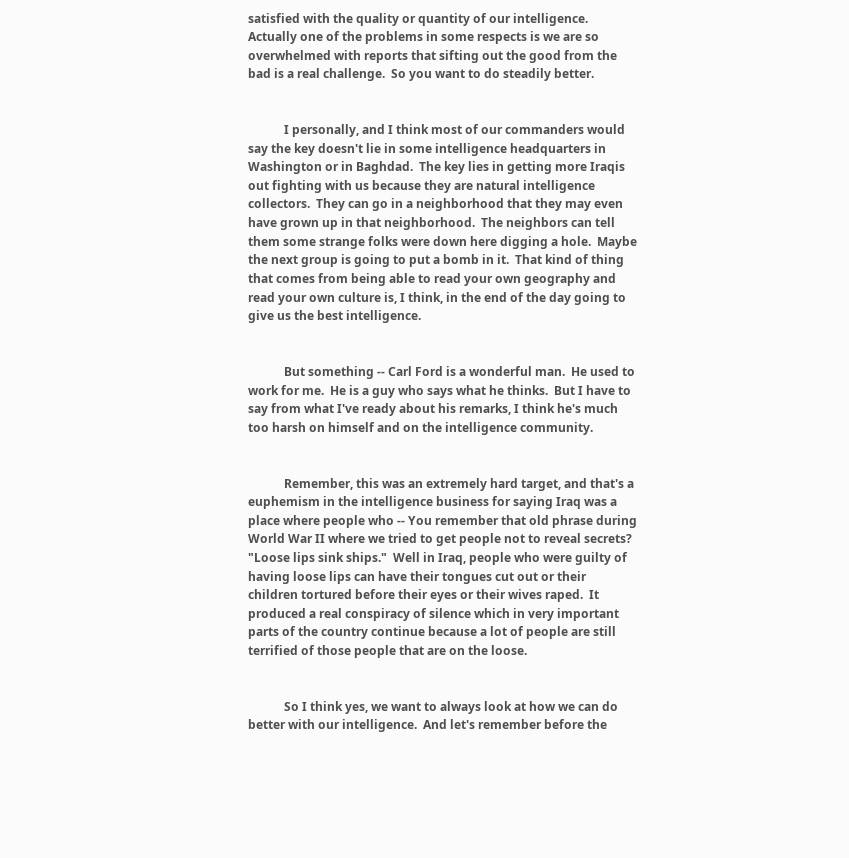satisfied with the quality or quantity of our intelligence.  Actually one of the problems in some respects is we are so overwhelmed with reports that sifting out the good from the bad is a real challenge.  So you want to do steadily better.


            I personally, and I think most of our commanders would say the key doesn't lie in some intelligence headquarters in Washington or in Baghdad.  The key lies in getting more Iraqis out fighting with us because they are natural intelligence collectors.  They can go in a neighborhood that they may even have grown up in that neighborhood.  The neighbors can tell them some strange folks were down here digging a hole.  Maybe the next group is going to put a bomb in it.  That kind of thing that comes from being able to read your own geography and read your own culture is, I think, in the end of the day going to give us the best intelligence.


            But something -- Carl Ford is a wonderful man.  He used to work for me.  He is a guy who says what he thinks.  But I have to say from what I've ready about his remarks, I think he's much too harsh on himself and on the intelligence community.


            Remember, this was an extremely hard target, and that's a euphemism in the intelligence business for saying Iraq was a place where people who -- You remember that old phrase during World War II where we tried to get people not to reveal secrets?  "Loose lips sink ships."  Well in Iraq, people who were guilty of having loose lips can have their tongues cut out or their children tortured before their eyes or their wives raped.  It produced a real conspiracy of silence which in very important parts of the country continue because a lot of people are still terrified of those people that are on the loose.


            So I think yes, we want to always look at how we can do better with our intelligence.  And let's remember before the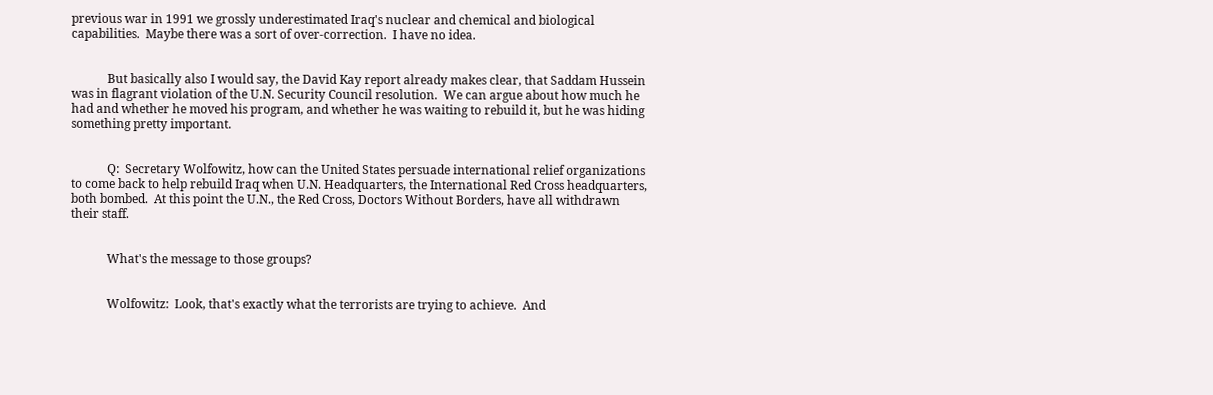previous war in 1991 we grossly underestimated Iraq's nuclear and chemical and biological capabilities.  Maybe there was a sort of over-correction.  I have no idea.


            But basically also I would say, the David Kay report already makes clear, that Saddam Hussein was in flagrant violation of the U.N. Security Council resolution.  We can argue about how much he had and whether he moved his program, and whether he was waiting to rebuild it, but he was hiding something pretty important.


            Q:  Secretary Wolfowitz, how can the United States persuade international relief organizations to come back to help rebuild Iraq when U.N. Headquarters, the International Red Cross headquarters, both bombed.  At this point the U.N., the Red Cross, Doctors Without Borders, have all withdrawn their staff.


            What's the message to those groups?


            Wolfowitz:  Look, that's exactly what the terrorists are trying to achieve.  And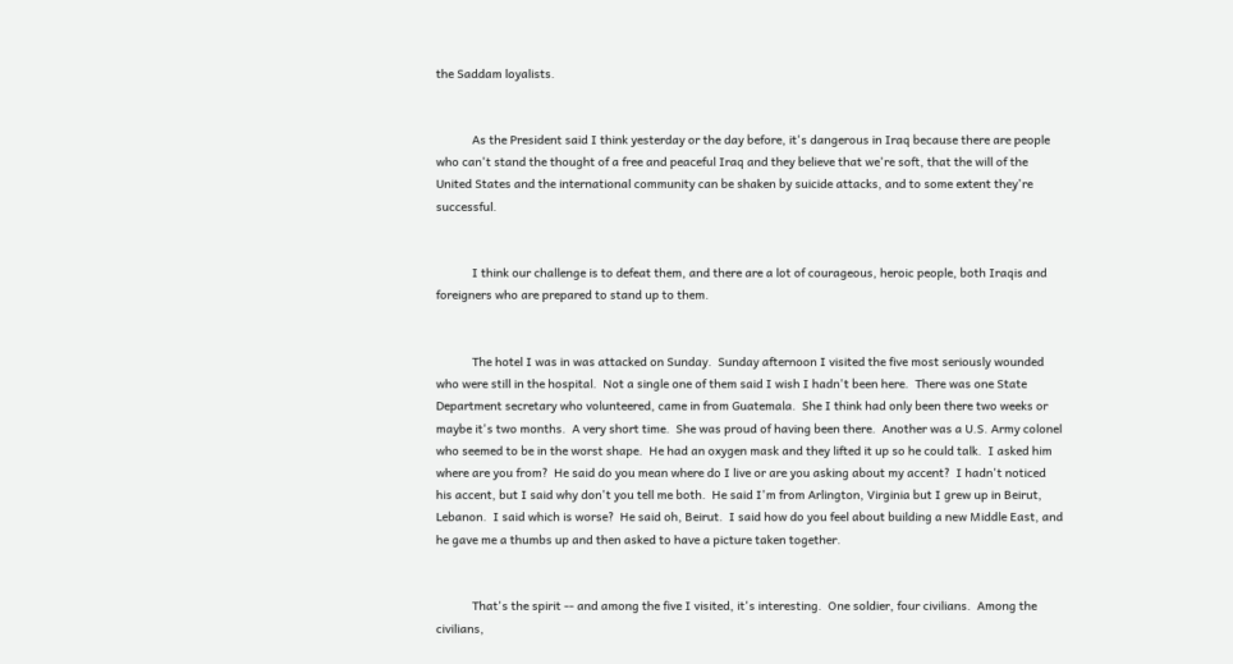the Saddam loyalists.


            As the President said I think yesterday or the day before, it's dangerous in Iraq because there are people who can't stand the thought of a free and peaceful Iraq and they believe that we're soft, that the will of the United States and the international community can be shaken by suicide attacks, and to some extent they're successful.


            I think our challenge is to defeat them, and there are a lot of courageous, heroic people, both Iraqis and foreigners who are prepared to stand up to them.


            The hotel I was in was attacked on Sunday.  Sunday afternoon I visited the five most seriously wounded who were still in the hospital.  Not a single one of them said I wish I hadn't been here.  There was one State Department secretary who volunteered, came in from Guatemala.  She I think had only been there two weeks or maybe it's two months.  A very short time.  She was proud of having been there.  Another was a U.S. Army colonel who seemed to be in the worst shape.  He had an oxygen mask and they lifted it up so he could talk.  I asked him where are you from?  He said do you mean where do I live or are you asking about my accent?  I hadn't noticed his accent, but I said why don't you tell me both.  He said I'm from Arlington, Virginia but I grew up in Beirut, Lebanon.  I said which is worse?  He said oh, Beirut.  I said how do you feel about building a new Middle East, and he gave me a thumbs up and then asked to have a picture taken together.


            That's the spirit -- and among the five I visited, it's interesting.  One soldier, four civilians.  Among the civilians,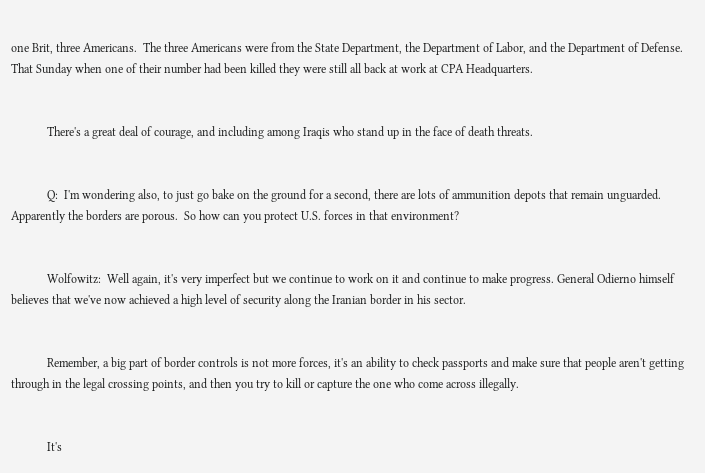one Brit, three Americans.  The three Americans were from the State Department, the Department of Labor, and the Department of Defense.  That Sunday when one of their number had been killed they were still all back at work at CPA Headquarters.


            There's a great deal of courage, and including among Iraqis who stand up in the face of death threats.


            Q:  I'm wondering also, to just go bake on the ground for a second, there are lots of ammunition depots that remain unguarded.  Apparently the borders are porous.  So how can you protect U.S. forces in that environment?


            Wolfowitz:  Well again, it's very imperfect but we continue to work on it and continue to make progress. General Odierno himself believes that we've now achieved a high level of security along the Iranian border in his sector.


            Remember, a big part of border controls is not more forces, it's an ability to check passports and make sure that people aren't getting through in the legal crossing points, and then you try to kill or capture the one who come across illegally.


            It's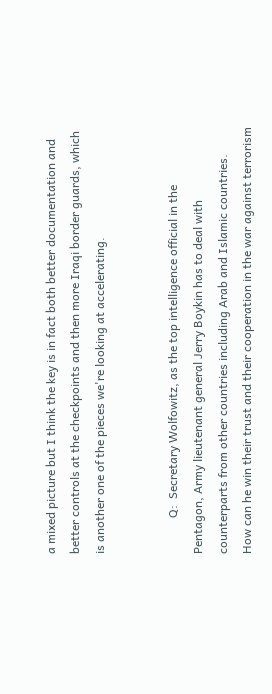a mixed picture but I think the key is in fact both better documentation and better controls at the checkpoints and then more Iraqi border guards, which is another one of the pieces we're looking at accelerating.


            Q:  Secretary Wolfowitz, as the top intelligence official in the Pentagon, Army lieutenant general Jerry Boykin has to deal with counterparts from other countries including Arab and Islamic countries.  How can he win their trust and their cooperation in the war against terrorism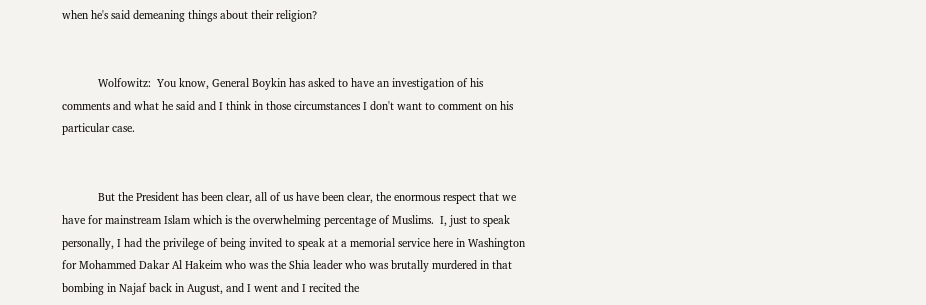when he's said demeaning things about their religion?


            Wolfowitz:  You know, General Boykin has asked to have an investigation of his comments and what he said and I think in those circumstances I don't want to comment on his particular case.


            But the President has been clear, all of us have been clear, the enormous respect that we have for mainstream Islam which is the overwhelming percentage of Muslims.  I, just to speak personally, I had the privilege of being invited to speak at a memorial service here in Washington for Mohammed Dakar Al Hakeim who was the Shia leader who was brutally murdered in that bombing in Najaf back in August, and I went and I recited the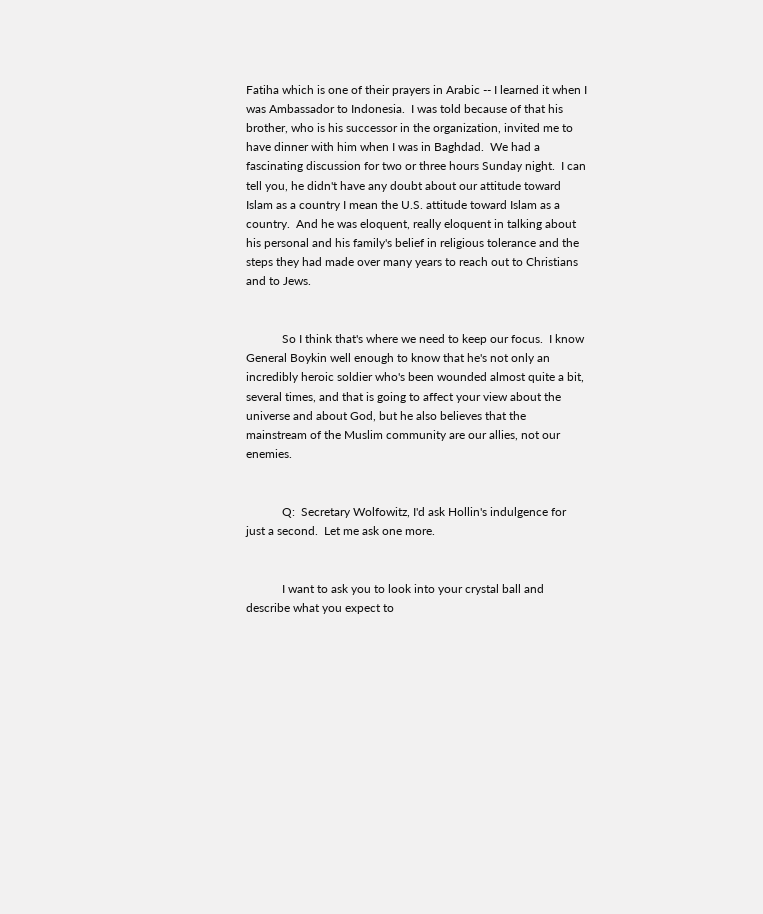Fatiha which is one of their prayers in Arabic -- I learned it when I was Ambassador to Indonesia.  I was told because of that his brother, who is his successor in the organization, invited me to have dinner with him when I was in Baghdad.  We had a fascinating discussion for two or three hours Sunday night.  I can tell you, he didn't have any doubt about our attitude toward Islam as a country I mean the U.S. attitude toward Islam as a country.  And he was eloquent, really eloquent in talking about his personal and his family's belief in religious tolerance and the steps they had made over many years to reach out to Christians and to Jews.


            So I think that's where we need to keep our focus.  I know General Boykin well enough to know that he's not only an incredibly heroic soldier who's been wounded almost quite a bit, several times, and that is going to affect your view about the universe and about God, but he also believes that the mainstream of the Muslim community are our allies, not our enemies.


            Q:  Secretary Wolfowitz, I'd ask Hollin's indulgence for just a second.  Let me ask one more.


            I want to ask you to look into your crystal ball and describe what you expect to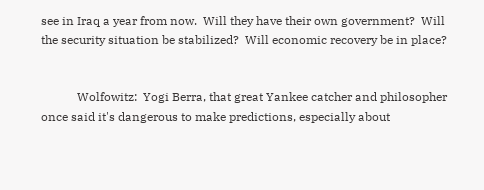see in Iraq a year from now.  Will they have their own government?  Will the security situation be stabilized?  Will economic recovery be in place?


            Wolfowitz:  Yogi Berra, that great Yankee catcher and philosopher once said it's dangerous to make predictions, especially about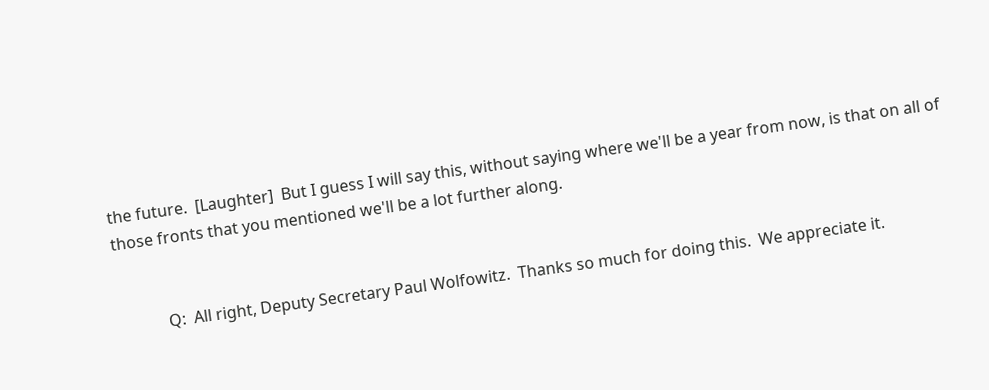the future.  [Laughter]  But I guess I will say this, without saying where we'll be a year from now, is that on all of those fronts that you mentioned we'll be a lot further along.


            Q:  All right, Deputy Secretary Paul Wolfowitz.  Thanks so much for doing this.  We appreciate it.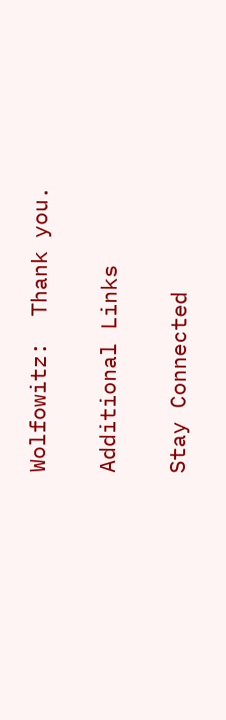Wolfowitz:  Thank you.

Additional Links

Stay Connected